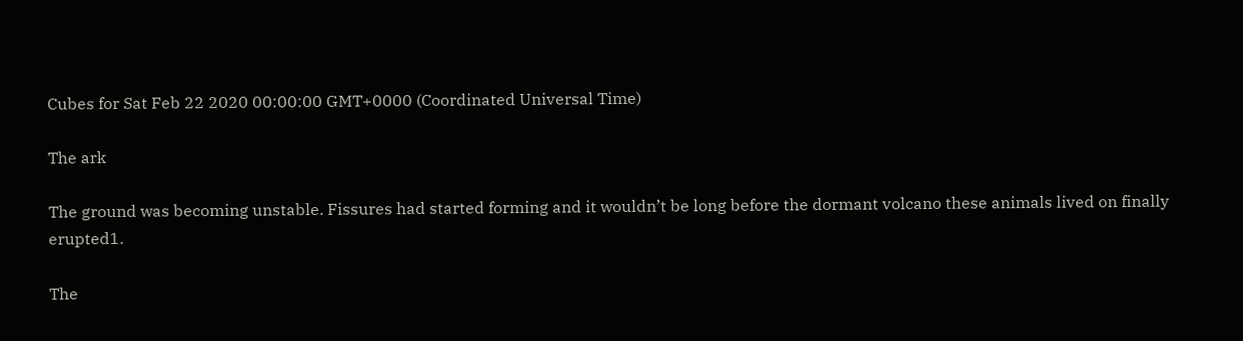Cubes for Sat Feb 22 2020 00:00:00 GMT+0000 (Coordinated Universal Time)

The ark

The ground was becoming unstable. Fissures had started forming and it wouldn’t be long before the dormant volcano these animals lived on finally erupted1.

The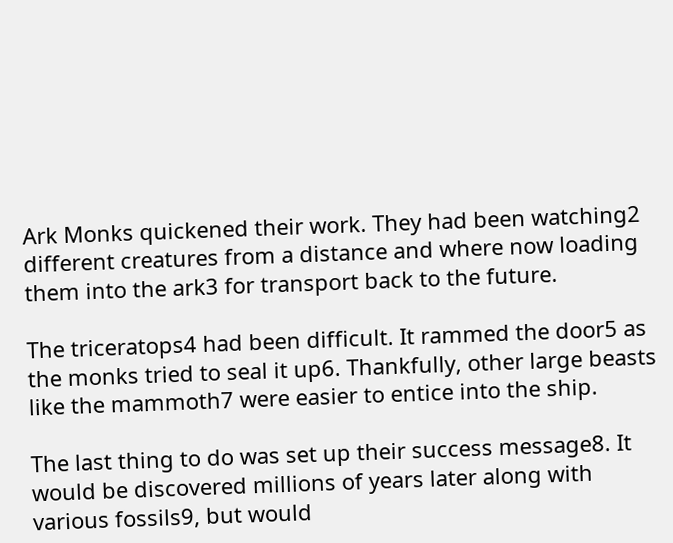Ark Monks quickened their work. They had been watching2 different creatures from a distance and where now loading them into the ark3 for transport back to the future.

The triceratops4 had been difficult. It rammed the door5 as the monks tried to seal it up6. Thankfully, other large beasts like the mammoth7 were easier to entice into the ship.

The last thing to do was set up their success message8. It would be discovered millions of years later along with various fossils9, but would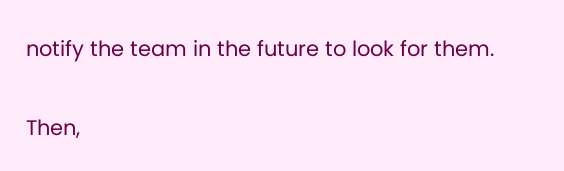notify the team in the future to look for them.

Then,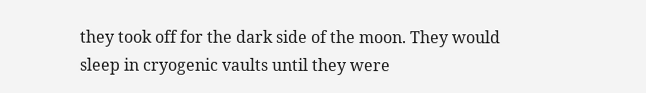they took off for the dark side of the moon. They would sleep in cryogenic vaults until they were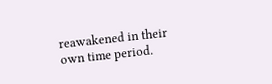reawakened in their own time period.